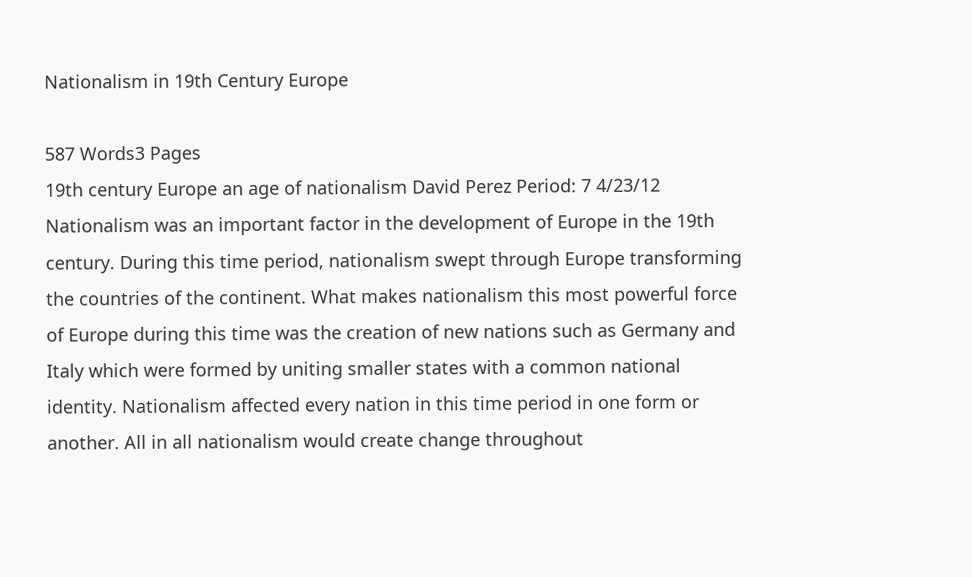Nationalism in 19th Century Europe

587 Words3 Pages
19th century Europe an age of nationalism David Perez Period: 7 4/23/12 Nationalism was an important factor in the development of Europe in the 19th century. During this time period, nationalism swept through Europe transforming the countries of the continent. What makes nationalism this most powerful force of Europe during this time was the creation of new nations such as Germany and Italy which were formed by uniting smaller states with a common national identity. Nationalism affected every nation in this time period in one form or another. All in all nationalism would create change throughout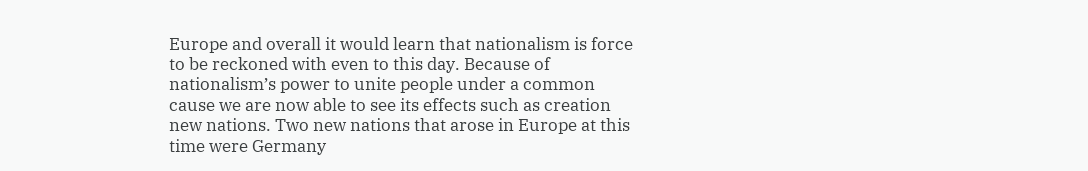Europe and overall it would learn that nationalism is force to be reckoned with even to this day. Because of nationalism’s power to unite people under a common cause we are now able to see its effects such as creation new nations. Two new nations that arose in Europe at this time were Germany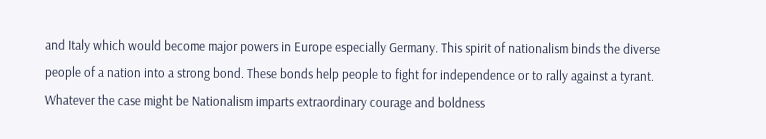and Italy which would become major powers in Europe especially Germany. This spirit of nationalism binds the diverse people of a nation into a strong bond. These bonds help people to fight for independence or to rally against a tyrant. Whatever the case might be Nationalism imparts extraordinary courage and boldness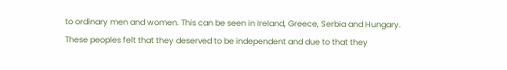to ordinary men and women. This can be seen in Ireland, Greece, Serbia and Hungary. These peoples felt that they deserved to be independent and due to that they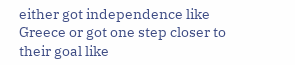either got independence like Greece or got one step closer to their goal like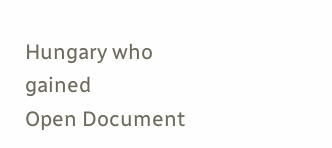Hungary who gained
Open Document